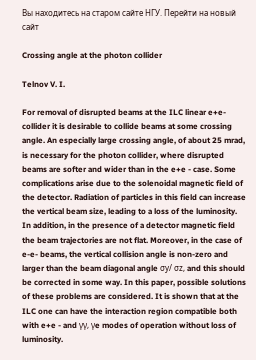Вы находитесь на старом сайте НГУ. Перейти на новый сайт

Crossing angle at the photon collider

Telnov V. I.

For removal of disrupted beams at the ILC linear e+e- collider it is desirable to collide beams at some crossing angle. An especially large crossing angle, of about 25 mrad, is necessary for the photon collider, where disrupted beams are softer and wider than in the e+e - case. Some complications arise due to the solenoidal magnetic field of the detector. Radiation of particles in this field can increase the vertical beam size, leading to a loss of the luminosity. In addition, in the presence of a detector magnetic field the beam trajectories are not flat. Moreover, in the case of e-e- beams, the vertical collision angle is non-zero and larger than the beam diagonal angle σy/ σz, and this should be corrected in some way. In this paper, possible solutions of these problems are considered. It is shown that at the ILC one can have the interaction region compatible both with e+e - and γγ, γe modes of operation without loss of luminosity.